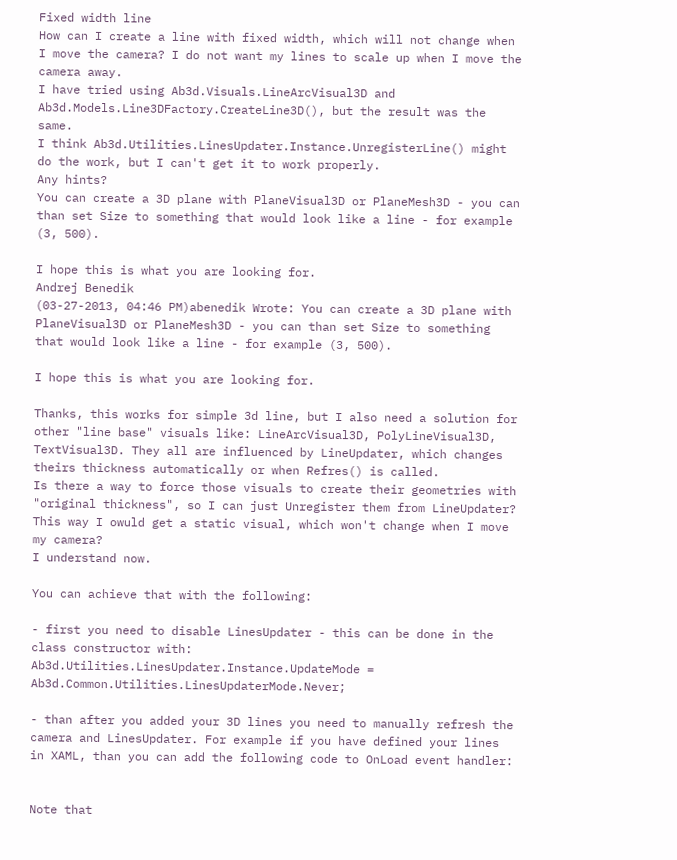Fixed width line
How can I create a line with fixed width, which will not change when I move the camera? I do not want my lines to scale up when I move the camera away.
I have tried using Ab3d.Visuals.LineArcVisual3D and Ab3d.Models.Line3DFactory.CreateLine3D(), but the result was the same.
I think Ab3d.Utilities.LinesUpdater.Instance.UnregisterLine() might do the work, but I can't get it to work properly.
Any hints?
You can create a 3D plane with PlaneVisual3D or PlaneMesh3D - you can than set Size to something that would look like a line - for example (3, 500).

I hope this is what you are looking for.
Andrej Benedik
(03-27-2013, 04:46 PM)abenedik Wrote: You can create a 3D plane with PlaneVisual3D or PlaneMesh3D - you can than set Size to something that would look like a line - for example (3, 500).

I hope this is what you are looking for.

Thanks, this works for simple 3d line, but I also need a solution for other "line base" visuals like: LineArcVisual3D, PolyLineVisual3D, TextVisual3D. They all are influenced by LineUpdater, which changes theirs thickness automatically or when Refres() is called.
Is there a way to force those visuals to create their geometries with "original thickness", so I can just Unregister them from LineUpdater? This way I owuld get a static visual, which won't change when I move my camera?
I understand now.

You can achieve that with the following:

- first you need to disable LinesUpdater - this can be done in the class constructor with:
Ab3d.Utilities.LinesUpdater.Instance.UpdateMode = Ab3d.Common.Utilities.LinesUpdaterMode.Never;

- than after you added your 3D lines you need to manually refresh the camera and LinesUpdater. For example if you have defined your lines in XAML, than you can add the following code to OnLoad event handler:


Note that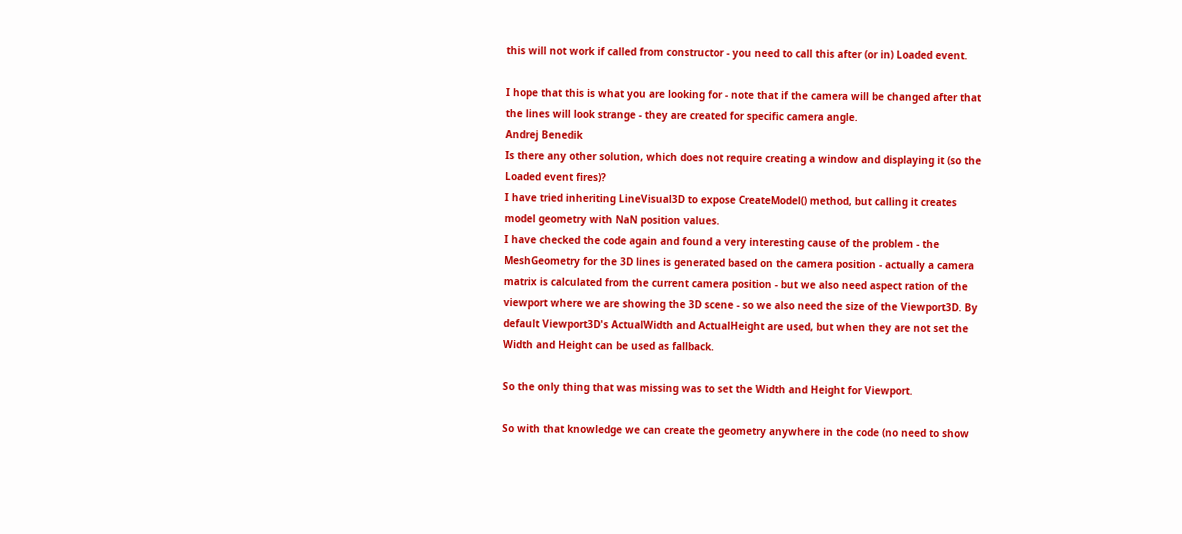this will not work if called from constructor - you need to call this after (or in) Loaded event.

I hope that this is what you are looking for - note that if the camera will be changed after that the lines will look strange - they are created for specific camera angle.
Andrej Benedik
Is there any other solution, which does not require creating a window and displaying it (so the Loaded event fires)?
I have tried inheriting LineVisual3D to expose CreateModel() method, but calling it creates model geometry with NaN position values.
I have checked the code again and found a very interesting cause of the problem - the MeshGeometry for the 3D lines is generated based on the camera position - actually a camera matrix is calculated from the current camera position - but we also need aspect ration of the viewport where we are showing the 3D scene - so we also need the size of the Viewport3D. By default Viewport3D's ActualWidth and ActualHeight are used, but when they are not set the Width and Height can be used as fallback.

So the only thing that was missing was to set the Width and Height for Viewport.

So with that knowledge we can create the geometry anywhere in the code (no need to show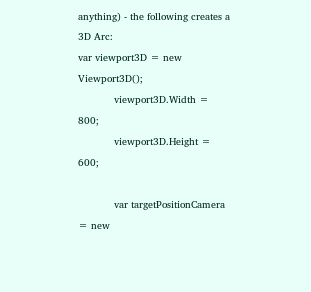anything) - the following creates a 3D Arc:
var viewport3D = new Viewport3D();
            viewport3D.Width = 800;
            viewport3D.Height = 600;

            var targetPositionCamera = new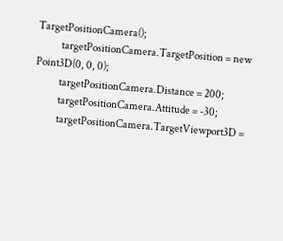TargetPositionCamera();
            targetPositionCamera.TargetPosition = new Point3D(0, 0, 0);
            targetPositionCamera.Distance = 200;
            targetPositionCamera.Attitude = -30;
            targetPositionCamera.TargetViewport3D =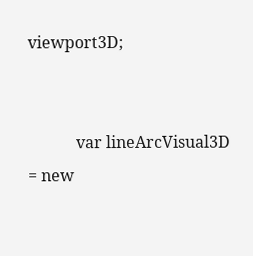viewport3D;


            var lineArcVisual3D = new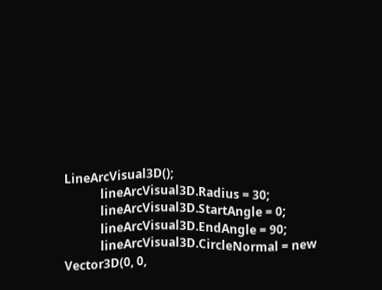LineArcVisual3D();
            lineArcVisual3D.Radius = 30;
            lineArcVisual3D.StartAngle = 0;
            lineArcVisual3D.EndAngle = 90;
            lineArcVisual3D.CircleNormal = new Vector3D(0, 0,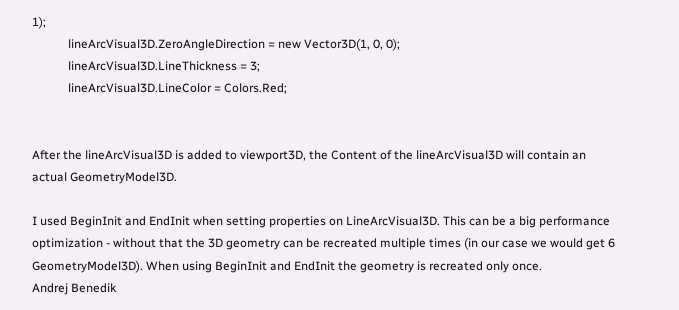1);
            lineArcVisual3D.ZeroAngleDirection = new Vector3D(1, 0, 0);
            lineArcVisual3D.LineThickness = 3;
            lineArcVisual3D.LineColor = Colors.Red;


After the lineArcVisual3D is added to viewport3D, the Content of the lineArcVisual3D will contain an actual GeometryModel3D.

I used BeginInit and EndInit when setting properties on LineArcVisual3D. This can be a big performance optimization - without that the 3D geometry can be recreated multiple times (in our case we would get 6 GeometryModel3D). When using BeginInit and EndInit the geometry is recreated only once.
Andrej Benedik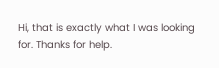Hi, that is exactly what I was looking for. Thanks for help.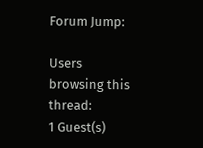Forum Jump:

Users browsing this thread:
1 Guest(s)